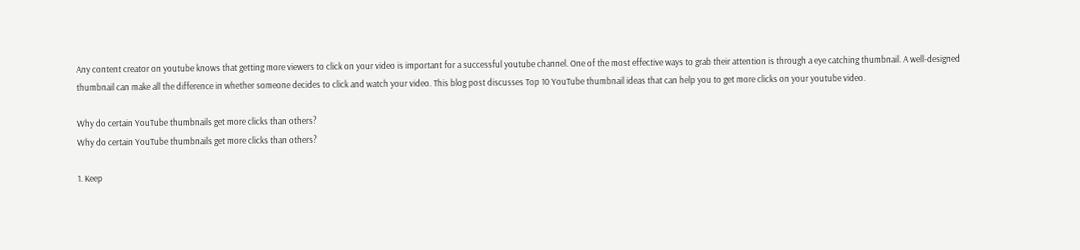Any content creator on youtube knows that getting more viewers to click on your video is important for a successful youtube channel. One of the most effective ways to grab their attention is through a eye catching thumbnail. A well-designed thumbnail can make all the difference in whether someone decides to click and watch your video. This blog post discusses Top 10 YouTube thumbnail ideas that can help you to get more clicks on your youtube video.

Why do certain YouTube thumbnails get more clicks than others?
Why do certain YouTube thumbnails get more clicks than others?

1. Keep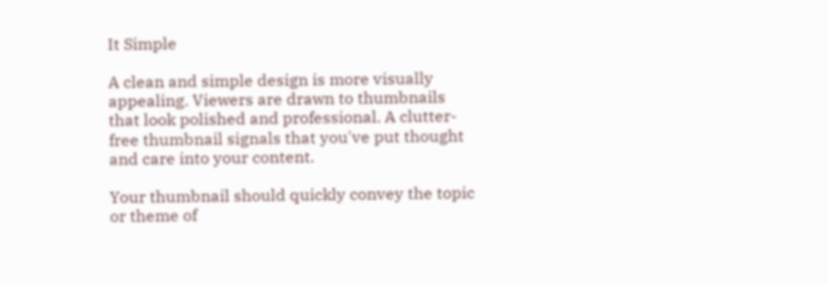It Simple

A clean and simple design is more visually appealing. Viewers are drawn to thumbnails that look polished and professional. A clutter-free thumbnail signals that you've put thought and care into your content.

Your thumbnail should quickly convey the topic or theme of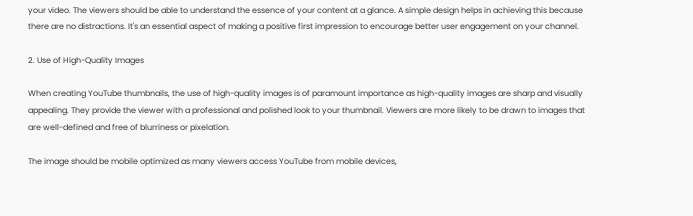your video. The viewers should be able to understand the essence of your content at a glance. A simple design helps in achieving this because there are no distractions. It's an essential aspect of making a positive first impression to encourage better user engagement on your channel.

2. Use of High-Quality Images

When creating YouTube thumbnails, the use of high-quality images is of paramount importance as high-quality images are sharp and visually appealing. They provide the viewer with a professional and polished look to your thumbnail. Viewers are more likely to be drawn to images that are well-defined and free of blurriness or pixelation.

The image should be mobile optimized as many viewers access YouTube from mobile devices,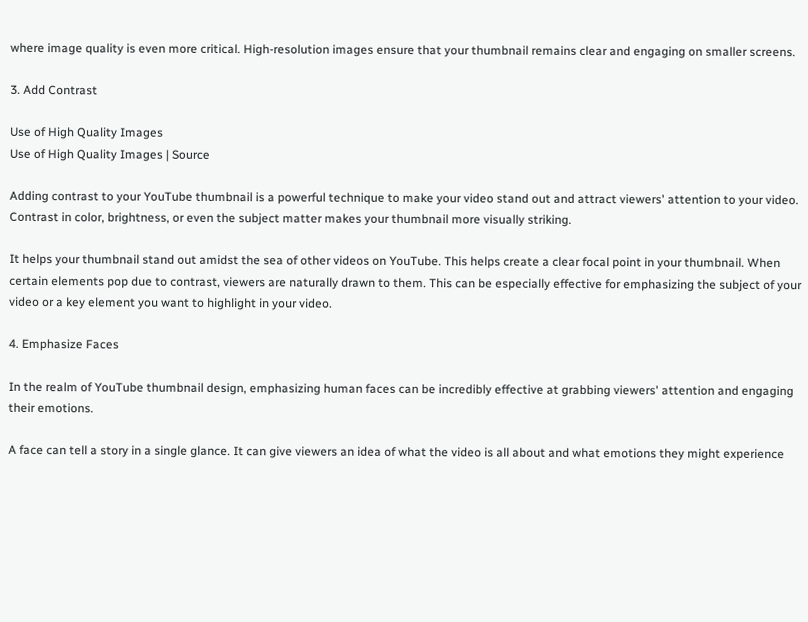where image quality is even more critical. High-resolution images ensure that your thumbnail remains clear and engaging on smaller screens.

3. Add Contrast

Use of High Quality Images
Use of High Quality Images | Source

Adding contrast to your YouTube thumbnail is a powerful technique to make your video stand out and attract viewers' attention to your video. Contrast in color, brightness, or even the subject matter makes your thumbnail more visually striking.

It helps your thumbnail stand out amidst the sea of other videos on YouTube. This helps create a clear focal point in your thumbnail. When certain elements pop due to contrast, viewers are naturally drawn to them. This can be especially effective for emphasizing the subject of your video or a key element you want to highlight in your video.

4. Emphasize Faces

In the realm of YouTube thumbnail design, emphasizing human faces can be incredibly effective at grabbing viewers' attention and engaging their emotions.

A face can tell a story in a single glance. It can give viewers an idea of what the video is all about and what emotions they might experience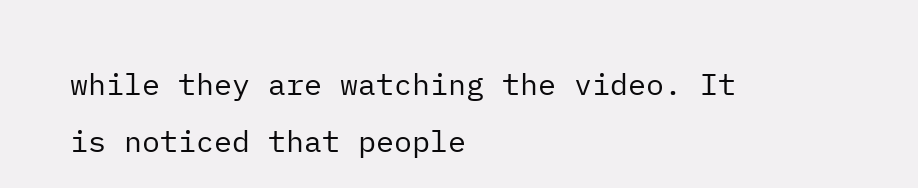while they are watching the video. It is noticed that people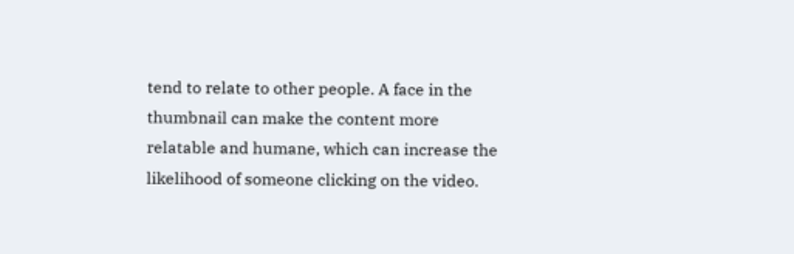tend to relate to other people. A face in the thumbnail can make the content more relatable and humane, which can increase the likelihood of someone clicking on the video.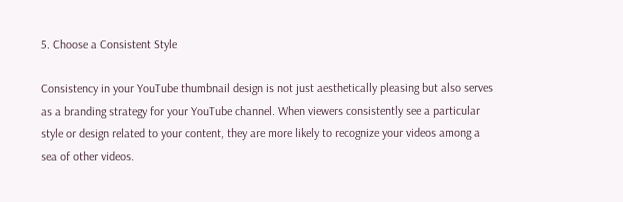5. Choose a Consistent Style

Consistency in your YouTube thumbnail design is not just aesthetically pleasing but also serves as a branding strategy for your YouTube channel. When viewers consistently see a particular style or design related to your content, they are more likely to recognize your videos among a sea of other videos.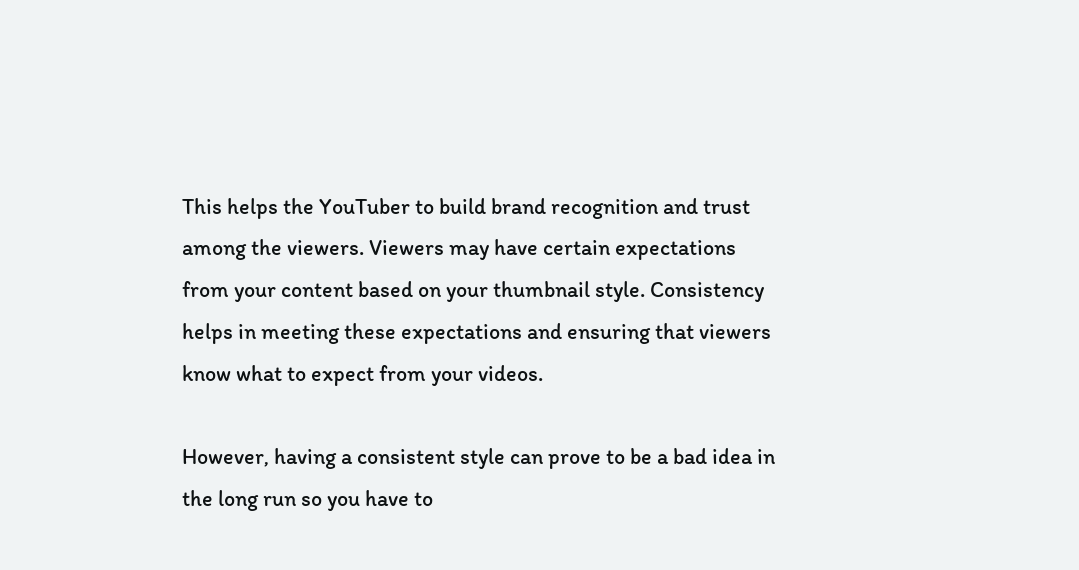This helps the YouTuber to build brand recognition and trust among the viewers. Viewers may have certain expectations from your content based on your thumbnail style. Consistency helps in meeting these expectations and ensuring that viewers know what to expect from your videos.

However, having a consistent style can prove to be a bad idea in the long run so you have to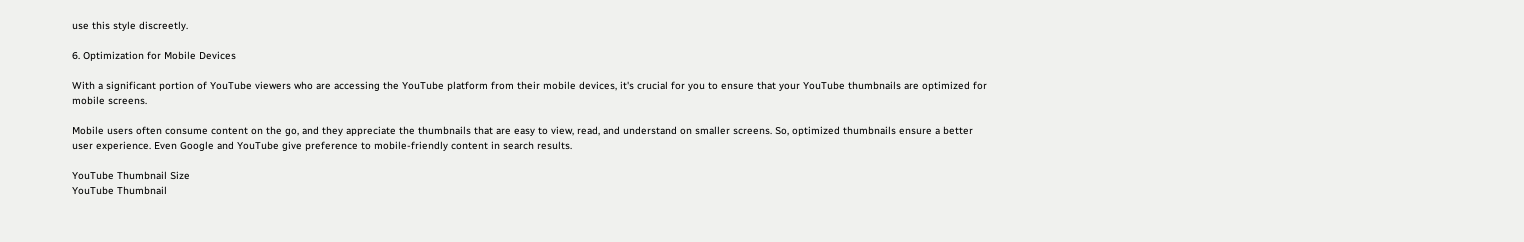use this style discreetly.

6. Optimization for Mobile Devices

With a significant portion of YouTube viewers who are accessing the YouTube platform from their mobile devices, it's crucial for you to ensure that your YouTube thumbnails are optimized for mobile screens.

Mobile users often consume content on the go, and they appreciate the thumbnails that are easy to view, read, and understand on smaller screens. So, optimized thumbnails ensure a better user experience. Even Google and YouTube give preference to mobile-friendly content in search results.

YouTube Thumbnail Size
YouTube Thumbnail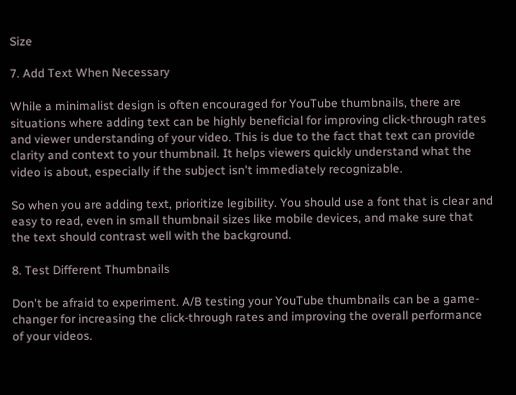Size

7. Add Text When Necessary

While a minimalist design is often encouraged for YouTube thumbnails, there are situations where adding text can be highly beneficial for improving click-through rates and viewer understanding of your video. This is due to the fact that text can provide clarity and context to your thumbnail. It helps viewers quickly understand what the video is about, especially if the subject isn't immediately recognizable.

So when you are adding text, prioritize legibility. You should use a font that is clear and easy to read, even in small thumbnail sizes like mobile devices, and make sure that the text should contrast well with the background.

8. Test Different Thumbnails

Don't be afraid to experiment. A/B testing your YouTube thumbnails can be a game-changer for increasing the click-through rates and improving the overall performance of your videos.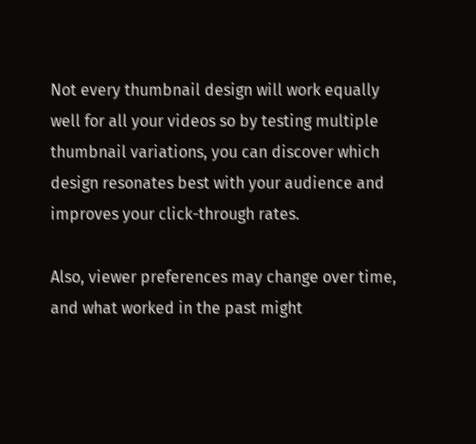Not every thumbnail design will work equally well for all your videos so by testing multiple thumbnail variations, you can discover which design resonates best with your audience and improves your click-through rates.

Also, viewer preferences may change over time, and what worked in the past might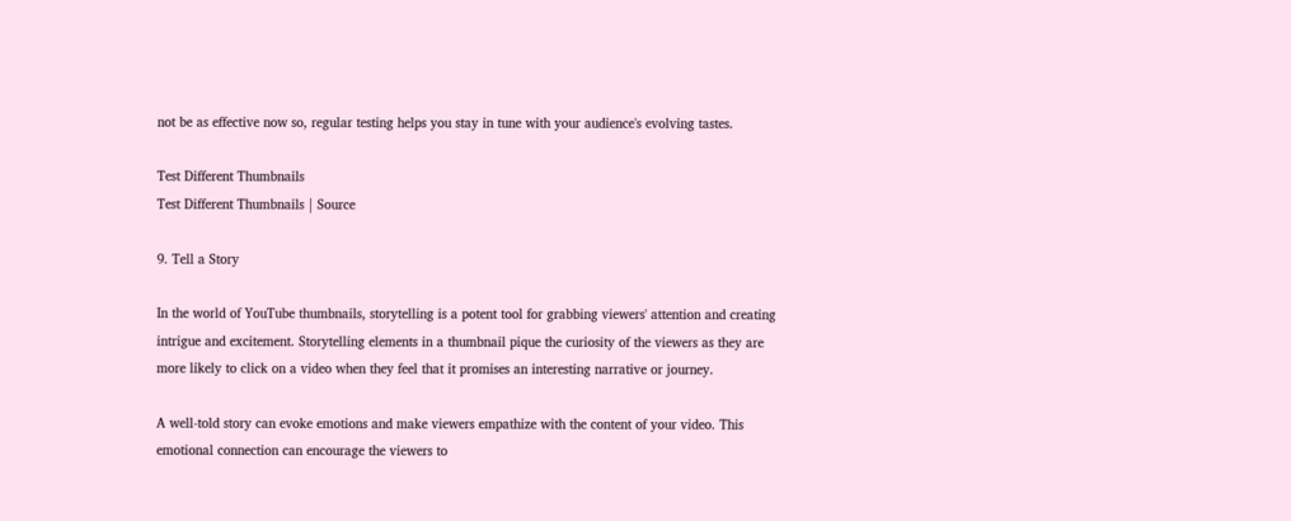not be as effective now so, regular testing helps you stay in tune with your audience's evolving tastes.

Test Different Thumbnails
Test Different Thumbnails | Source

9. Tell a Story

In the world of YouTube thumbnails, storytelling is a potent tool for grabbing viewers' attention and creating intrigue and excitement. Storytelling elements in a thumbnail pique the curiosity of the viewers as they are more likely to click on a video when they feel that it promises an interesting narrative or journey.

A well-told story can evoke emotions and make viewers empathize with the content of your video. This emotional connection can encourage the viewers to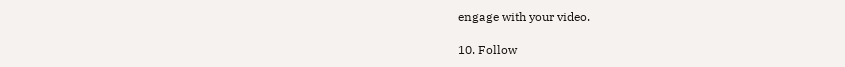engage with your video.

10. Follow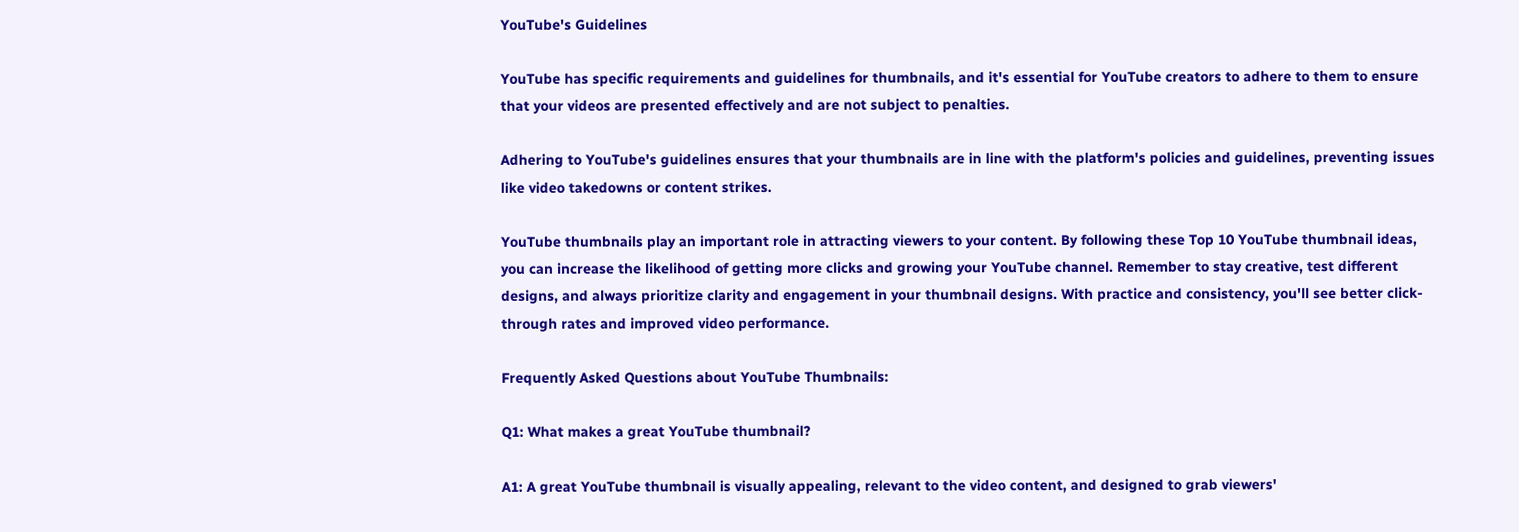YouTube's Guidelines

YouTube has specific requirements and guidelines for thumbnails, and it's essential for YouTube creators to adhere to them to ensure that your videos are presented effectively and are not subject to penalties.

Adhering to YouTube's guidelines ensures that your thumbnails are in line with the platform's policies and guidelines, preventing issues like video takedowns or content strikes.

YouTube thumbnails play an important role in attracting viewers to your content. By following these Top 10 YouTube thumbnail ideas, you can increase the likelihood of getting more clicks and growing your YouTube channel. Remember to stay creative, test different designs, and always prioritize clarity and engagement in your thumbnail designs. With practice and consistency, you'll see better click-through rates and improved video performance.

Frequently Asked Questions about YouTube Thumbnails:

Q1: What makes a great YouTube thumbnail?

A1: A great YouTube thumbnail is visually appealing, relevant to the video content, and designed to grab viewers'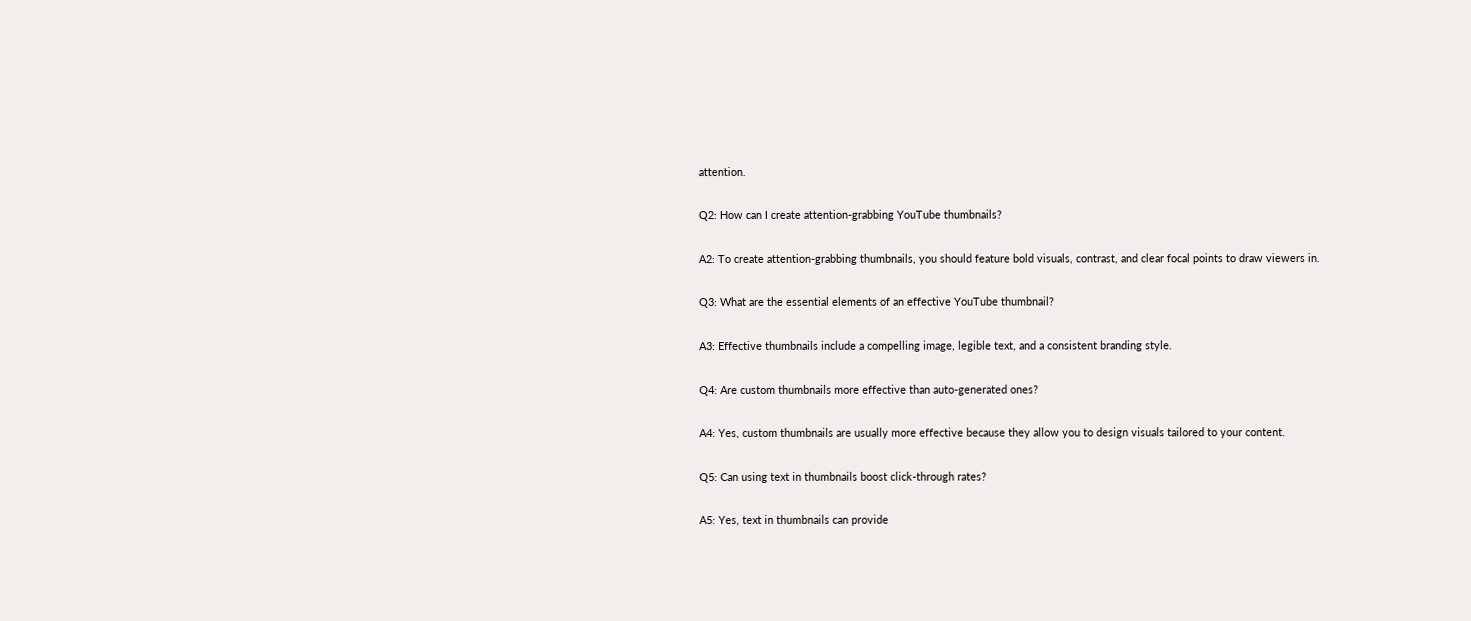attention.

Q2: How can I create attention-grabbing YouTube thumbnails?

A2: To create attention-grabbing thumbnails, you should feature bold visuals, contrast, and clear focal points to draw viewers in.

Q3: What are the essential elements of an effective YouTube thumbnail?

A3: Effective thumbnails include a compelling image, legible text, and a consistent branding style.

Q4: Are custom thumbnails more effective than auto-generated ones?

A4: Yes, custom thumbnails are usually more effective because they allow you to design visuals tailored to your content.

Q5: Can using text in thumbnails boost click-through rates?

A5: Yes, text in thumbnails can provide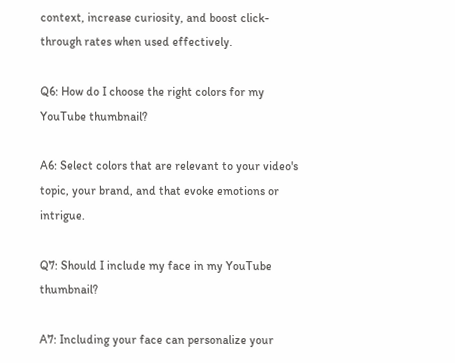context, increase curiosity, and boost click-through rates when used effectively.

Q6: How do I choose the right colors for my YouTube thumbnail?

A6: Select colors that are relevant to your video's topic, your brand, and that evoke emotions or intrigue.

Q7: Should I include my face in my YouTube thumbnail?

A7: Including your face can personalize your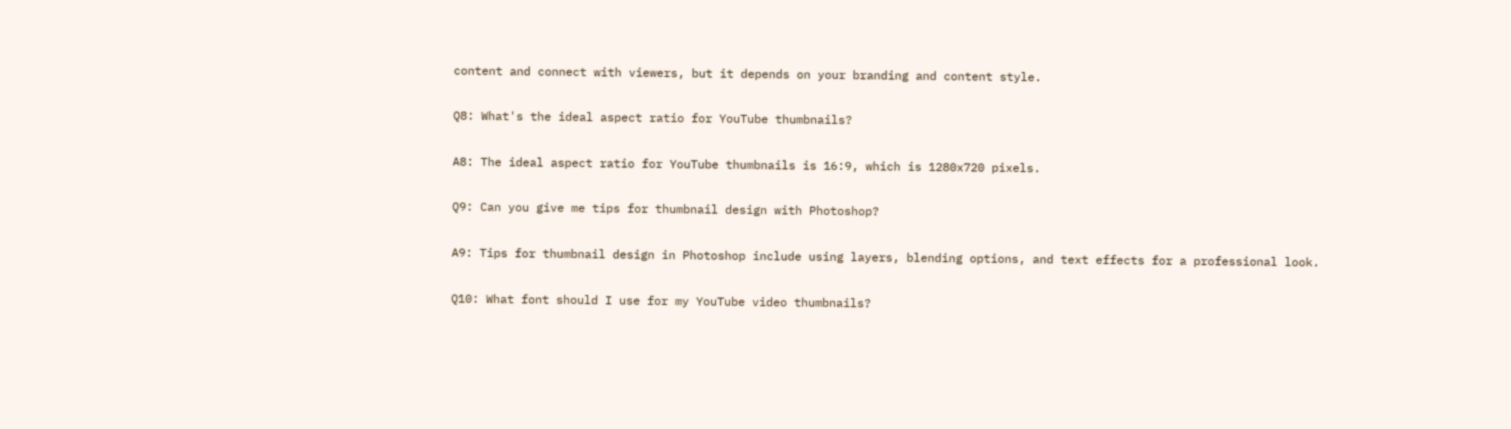content and connect with viewers, but it depends on your branding and content style.

Q8: What's the ideal aspect ratio for YouTube thumbnails?

A8: The ideal aspect ratio for YouTube thumbnails is 16:9, which is 1280x720 pixels.

Q9: Can you give me tips for thumbnail design with Photoshop?

A9: Tips for thumbnail design in Photoshop include using layers, blending options, and text effects for a professional look.

Q10: What font should I use for my YouTube video thumbnails?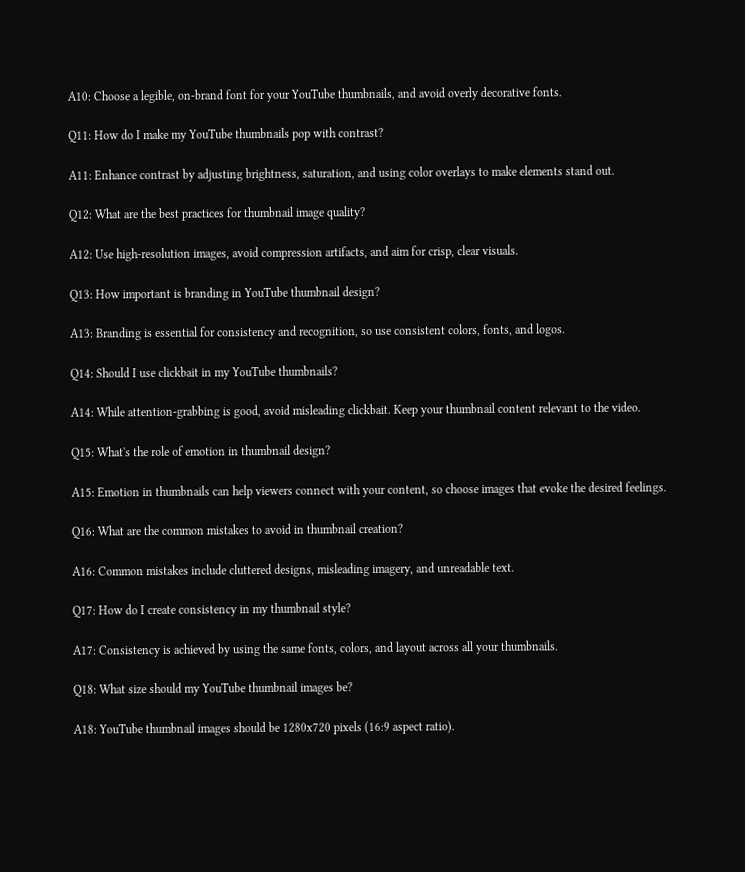A10: Choose a legible, on-brand font for your YouTube thumbnails, and avoid overly decorative fonts.

Q11: How do I make my YouTube thumbnails pop with contrast?

A11: Enhance contrast by adjusting brightness, saturation, and using color overlays to make elements stand out.

Q12: What are the best practices for thumbnail image quality?

A12: Use high-resolution images, avoid compression artifacts, and aim for crisp, clear visuals.

Q13: How important is branding in YouTube thumbnail design?

A13: Branding is essential for consistency and recognition, so use consistent colors, fonts, and logos.

Q14: Should I use clickbait in my YouTube thumbnails?

A14: While attention-grabbing is good, avoid misleading clickbait. Keep your thumbnail content relevant to the video.

Q15: What's the role of emotion in thumbnail design?

A15: Emotion in thumbnails can help viewers connect with your content, so choose images that evoke the desired feelings.

Q16: What are the common mistakes to avoid in thumbnail creation?

A16: Common mistakes include cluttered designs, misleading imagery, and unreadable text.

Q17: How do I create consistency in my thumbnail style?

A17: Consistency is achieved by using the same fonts, colors, and layout across all your thumbnails.

Q18: What size should my YouTube thumbnail images be?

A18: YouTube thumbnail images should be 1280x720 pixels (16:9 aspect ratio).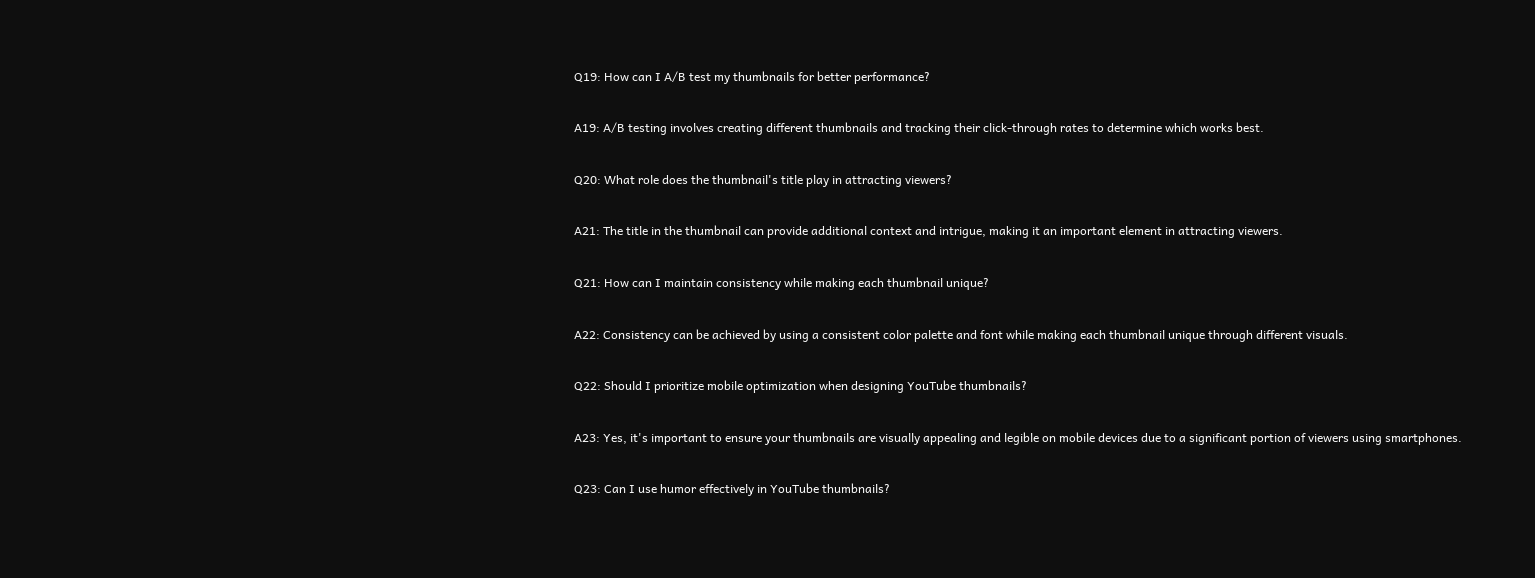Q19: How can I A/B test my thumbnails for better performance?

A19: A/B testing involves creating different thumbnails and tracking their click-through rates to determine which works best.

Q20: What role does the thumbnail's title play in attracting viewers?

A21: The title in the thumbnail can provide additional context and intrigue, making it an important element in attracting viewers.

Q21: How can I maintain consistency while making each thumbnail unique?

A22: Consistency can be achieved by using a consistent color palette and font while making each thumbnail unique through different visuals.

Q22: Should I prioritize mobile optimization when designing YouTube thumbnails?

A23: Yes, it's important to ensure your thumbnails are visually appealing and legible on mobile devices due to a significant portion of viewers using smartphones.

Q23: Can I use humor effectively in YouTube thumbnails?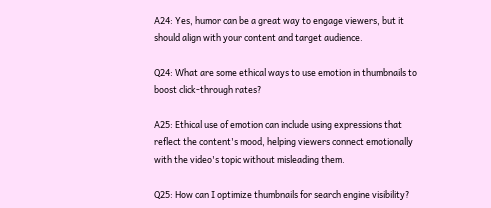A24: Yes, humor can be a great way to engage viewers, but it should align with your content and target audience.

Q24: What are some ethical ways to use emotion in thumbnails to boost click-through rates?

A25: Ethical use of emotion can include using expressions that reflect the content's mood, helping viewers connect emotionally with the video's topic without misleading them.

Q25: How can I optimize thumbnails for search engine visibility?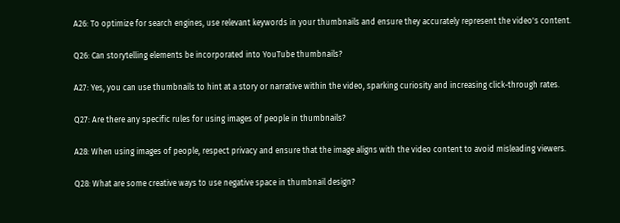A26: To optimize for search engines, use relevant keywords in your thumbnails and ensure they accurately represent the video's content.

Q26: Can storytelling elements be incorporated into YouTube thumbnails?

A27: Yes, you can use thumbnails to hint at a story or narrative within the video, sparking curiosity and increasing click-through rates.

Q27: Are there any specific rules for using images of people in thumbnails?

A28: When using images of people, respect privacy and ensure that the image aligns with the video content to avoid misleading viewers.

Q28: What are some creative ways to use negative space in thumbnail design?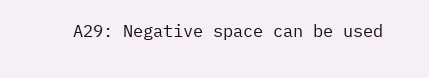A29: Negative space can be used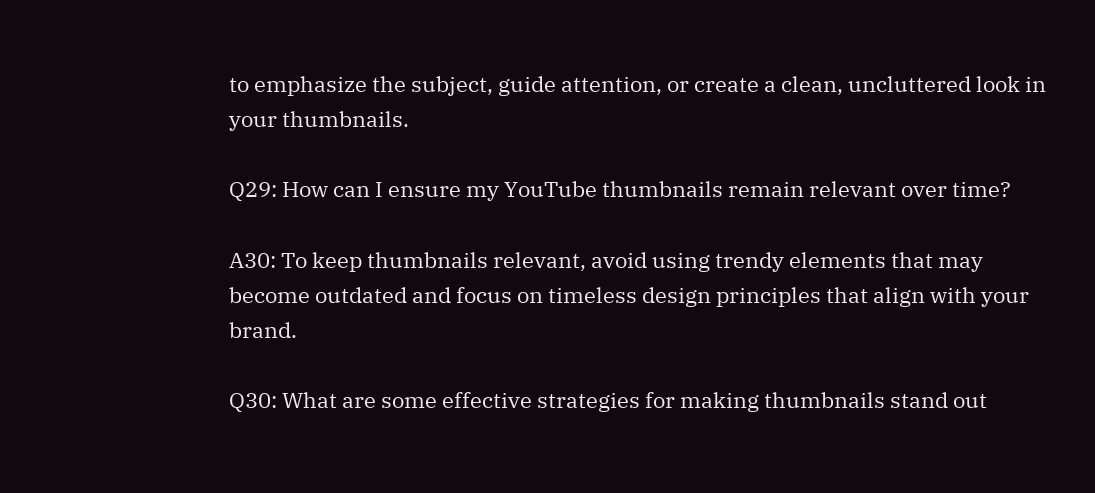to emphasize the subject, guide attention, or create a clean, uncluttered look in your thumbnails.

Q29: How can I ensure my YouTube thumbnails remain relevant over time?

A30: To keep thumbnails relevant, avoid using trendy elements that may become outdated and focus on timeless design principles that align with your brand.

Q30: What are some effective strategies for making thumbnails stand out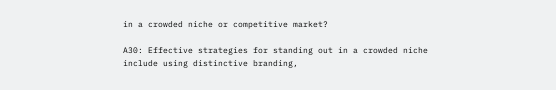in a crowded niche or competitive market?

A30: Effective strategies for standing out in a crowded niche include using distinctive branding,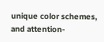unique color schemes, and attention-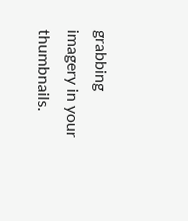grabbing imagery in your thumbnails.